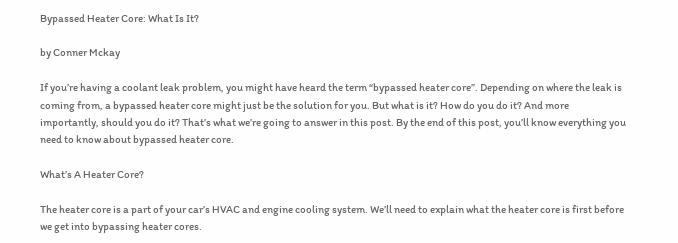Bypassed Heater Core: What Is It?

by Conner Mckay

If you’re having a coolant leak problem, you might have heard the term “bypassed heater core”. Depending on where the leak is coming from, a bypassed heater core might just be the solution for you. But what is it? How do you do it? And more importantly, should you do it? That’s what we’re going to answer in this post. By the end of this post, you’ll know everything you need to know about bypassed heater core.

What’s A Heater Core?

The heater core is a part of your car’s HVAC and engine cooling system. We’ll need to explain what the heater core is first before we get into bypassing heater cores.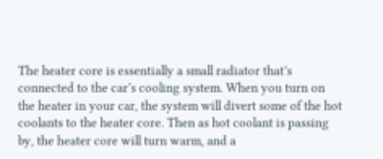The heater core is essentially a small radiator that’s connected to the car’s cooling system. When you turn on the heater in your car, the system will divert some of the hot coolants to the heater core. Then as hot coolant is passing by, the heater core will turn warm, and a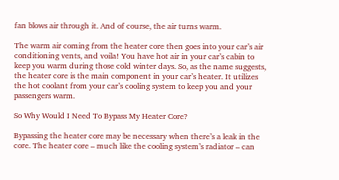fan blows air through it. And of course, the air turns warm.

The warm air coming from the heater core then goes into your car’s air conditioning vents, and voila! You have hot air in your car’s cabin to keep you warm during those cold winter days. So, as the name suggests, the heater core is the main component in your car’s heater. It utilizes the hot coolant from your car’s cooling system to keep you and your passengers warm.

So Why Would I Need To Bypass My Heater Core?

Bypassing the heater core may be necessary when there’s a leak in the core. The heater core – much like the cooling system’s radiator – can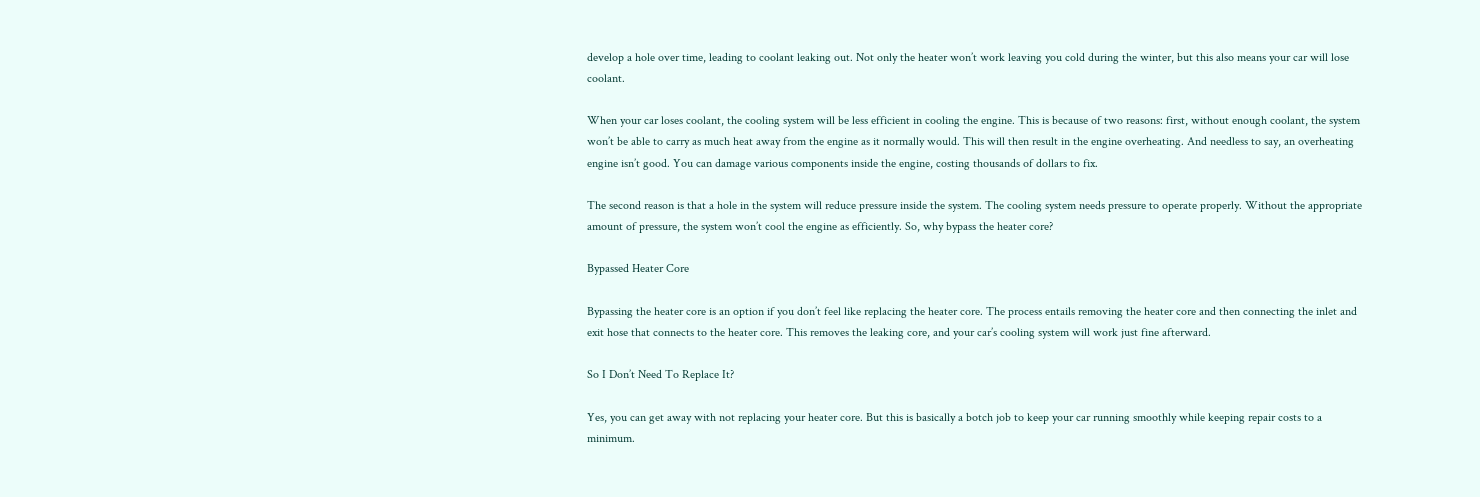develop a hole over time, leading to coolant leaking out. Not only the heater won’t work leaving you cold during the winter, but this also means your car will lose coolant.

When your car loses coolant, the cooling system will be less efficient in cooling the engine. This is because of two reasons: first, without enough coolant, the system won’t be able to carry as much heat away from the engine as it normally would. This will then result in the engine overheating. And needless to say, an overheating engine isn’t good. You can damage various components inside the engine, costing thousands of dollars to fix.

The second reason is that a hole in the system will reduce pressure inside the system. The cooling system needs pressure to operate properly. Without the appropriate amount of pressure, the system won’t cool the engine as efficiently. So, why bypass the heater core?

Bypassed Heater Core

Bypassing the heater core is an option if you don’t feel like replacing the heater core. The process entails removing the heater core and then connecting the inlet and exit hose that connects to the heater core. This removes the leaking core, and your car’s cooling system will work just fine afterward.

So I Don’t Need To Replace It?

Yes, you can get away with not replacing your heater core. But this is basically a botch job to keep your car running smoothly while keeping repair costs to a minimum.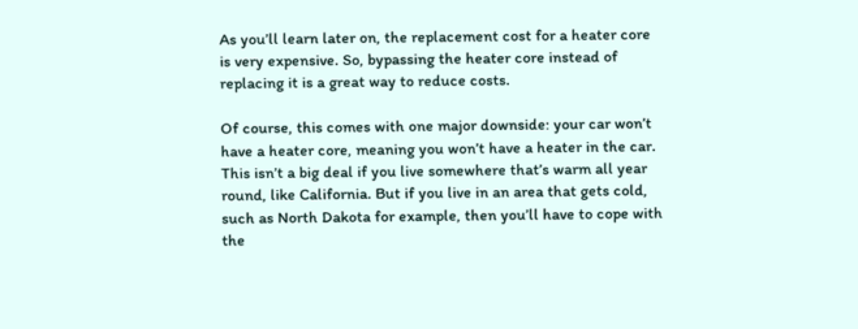As you’ll learn later on, the replacement cost for a heater core is very expensive. So, bypassing the heater core instead of replacing it is a great way to reduce costs.

Of course, this comes with one major downside: your car won’t have a heater core, meaning you won’t have a heater in the car. This isn’t a big deal if you live somewhere that’s warm all year round, like California. But if you live in an area that gets cold, such as North Dakota for example, then you’ll have to cope with the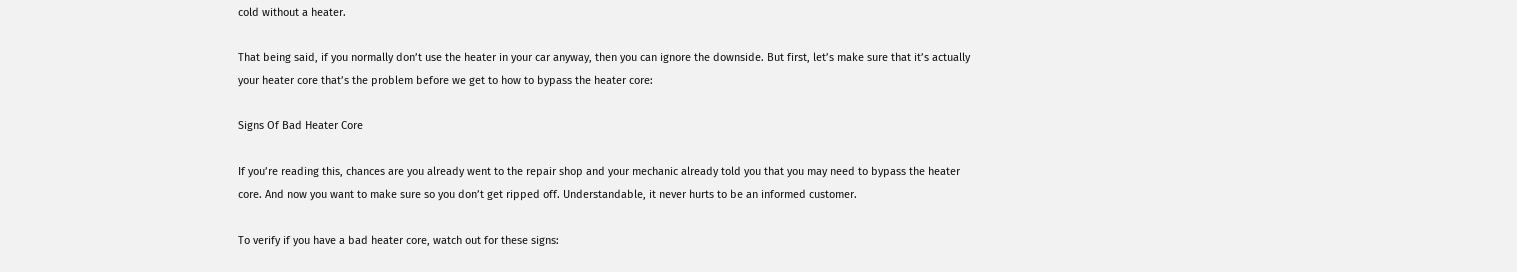cold without a heater.

That being said, if you normally don’t use the heater in your car anyway, then you can ignore the downside. But first, let’s make sure that it’s actually your heater core that’s the problem before we get to how to bypass the heater core:

Signs Of Bad Heater Core

If you’re reading this, chances are you already went to the repair shop and your mechanic already told you that you may need to bypass the heater core. And now you want to make sure so you don’t get ripped off. Understandable, it never hurts to be an informed customer.

To verify if you have a bad heater core, watch out for these signs: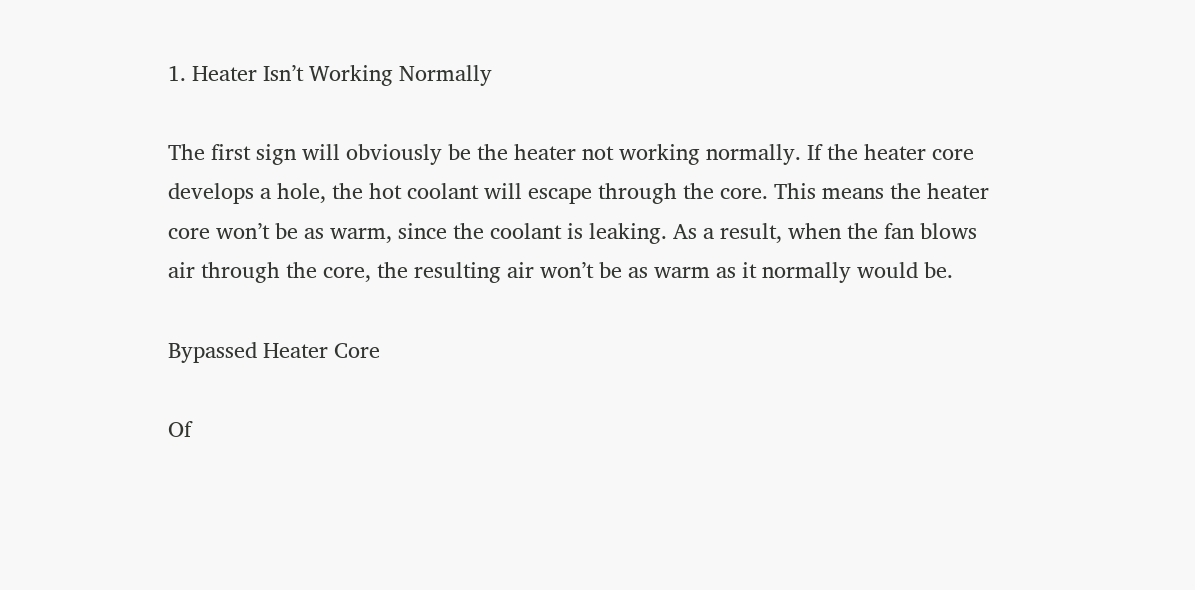1. Heater Isn’t Working Normally

The first sign will obviously be the heater not working normally. If the heater core develops a hole, the hot coolant will escape through the core. This means the heater core won’t be as warm, since the coolant is leaking. As a result, when the fan blows air through the core, the resulting air won’t be as warm as it normally would be.

Bypassed Heater Core

Of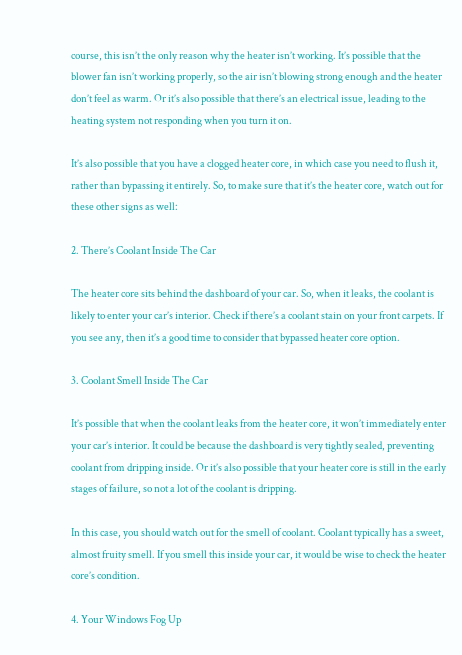course, this isn’t the only reason why the heater isn’t working. It’s possible that the blower fan isn’t working properly, so the air isn’t blowing strong enough and the heater don’t feel as warm. Or it’s also possible that there’s an electrical issue, leading to the heating system not responding when you turn it on.

It’s also possible that you have a clogged heater core, in which case you need to flush it, rather than bypassing it entirely. So, to make sure that it’s the heater core, watch out for these other signs as well:

2. There’s Coolant Inside The Car

The heater core sits behind the dashboard of your car. So, when it leaks, the coolant is likely to enter your car’s interior. Check if there’s a coolant stain on your front carpets. If you see any, then it’s a good time to consider that bypassed heater core option.

3. Coolant Smell Inside The Car

It’s possible that when the coolant leaks from the heater core, it won’t immediately enter your car’s interior. It could be because the dashboard is very tightly sealed, preventing coolant from dripping inside. Or it’s also possible that your heater core is still in the early stages of failure, so not a lot of the coolant is dripping.

In this case, you should watch out for the smell of coolant. Coolant typically has a sweet, almost fruity smell. If you smell this inside your car, it would be wise to check the heater core’s condition.

4. Your Windows Fog Up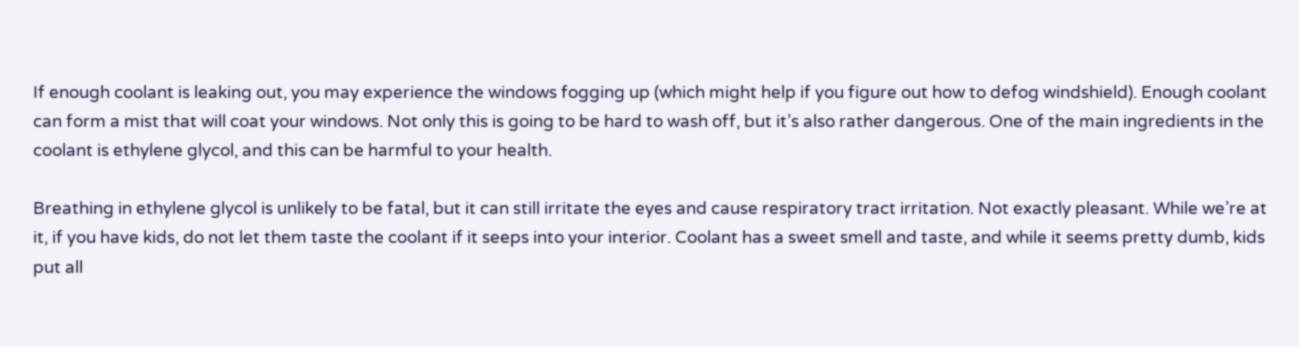If enough coolant is leaking out, you may experience the windows fogging up (which might help if you figure out how to defog windshield). Enough coolant can form a mist that will coat your windows. Not only this is going to be hard to wash off, but it’s also rather dangerous. One of the main ingredients in the coolant is ethylene glycol, and this can be harmful to your health.

Breathing in ethylene glycol is unlikely to be fatal, but it can still irritate the eyes and cause respiratory tract irritation. Not exactly pleasant. While we’re at it, if you have kids, do not let them taste the coolant if it seeps into your interior. Coolant has a sweet smell and taste, and while it seems pretty dumb, kids put all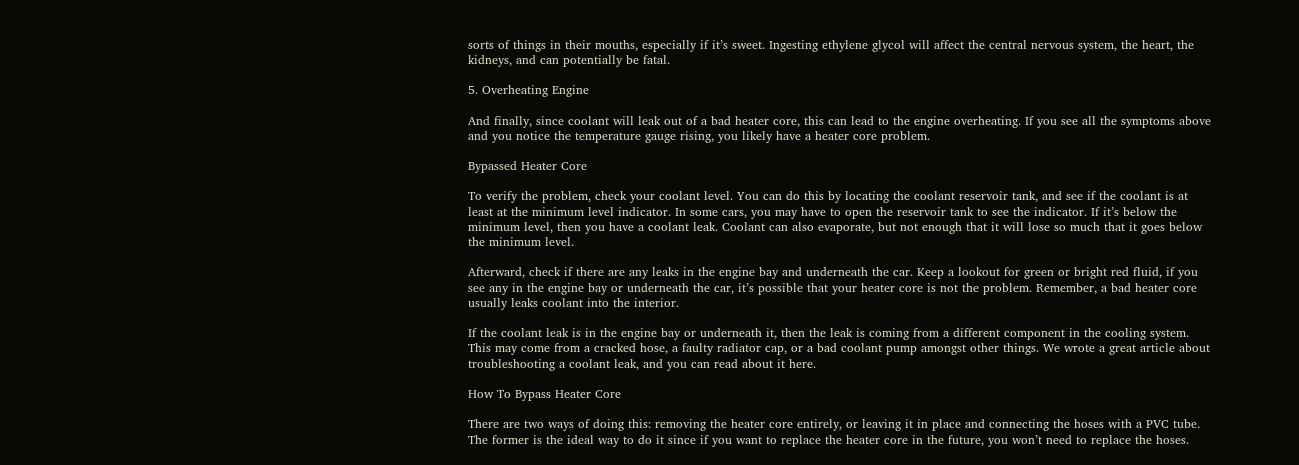sorts of things in their mouths, especially if it’s sweet. Ingesting ethylene glycol will affect the central nervous system, the heart, the kidneys, and can potentially be fatal.

5. Overheating Engine

And finally, since coolant will leak out of a bad heater core, this can lead to the engine overheating. If you see all the symptoms above and you notice the temperature gauge rising, you likely have a heater core problem.

Bypassed Heater Core

To verify the problem, check your coolant level. You can do this by locating the coolant reservoir tank, and see if the coolant is at least at the minimum level indicator. In some cars, you may have to open the reservoir tank to see the indicator. If it’s below the minimum level, then you have a coolant leak. Coolant can also evaporate, but not enough that it will lose so much that it goes below the minimum level.

Afterward, check if there are any leaks in the engine bay and underneath the car. Keep a lookout for green or bright red fluid, if you see any in the engine bay or underneath the car, it’s possible that your heater core is not the problem. Remember, a bad heater core usually leaks coolant into the interior.

If the coolant leak is in the engine bay or underneath it, then the leak is coming from a different component in the cooling system. This may come from a cracked hose, a faulty radiator cap, or a bad coolant pump amongst other things. We wrote a great article about troubleshooting a coolant leak, and you can read about it here.

How To Bypass Heater Core

There are two ways of doing this: removing the heater core entirely, or leaving it in place and connecting the hoses with a PVC tube. The former is the ideal way to do it since if you want to replace the heater core in the future, you won’t need to replace the hoses.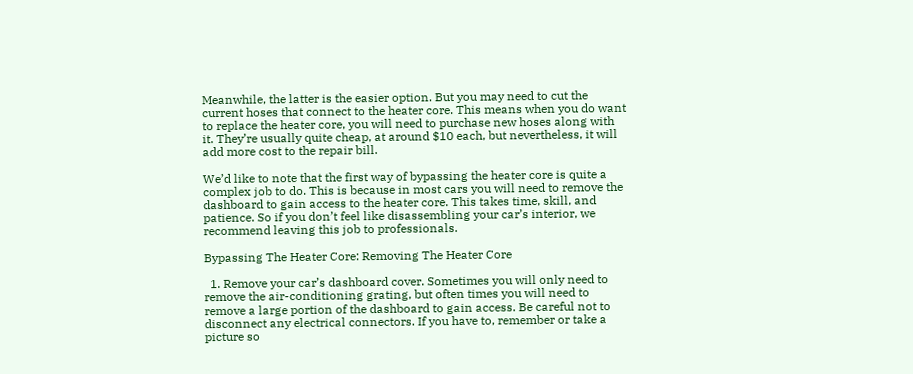Meanwhile, the latter is the easier option. But you may need to cut the current hoses that connect to the heater core. This means when you do want to replace the heater core, you will need to purchase new hoses along with it. They’re usually quite cheap, at around $10 each, but nevertheless, it will add more cost to the repair bill.

We’d like to note that the first way of bypassing the heater core is quite a complex job to do. This is because in most cars you will need to remove the dashboard to gain access to the heater core. This takes time, skill, and patience. So if you don’t feel like disassembling your car’s interior, we recommend leaving this job to professionals.

Bypassing The Heater Core: Removing The Heater Core

  1. Remove your car’s dashboard cover. Sometimes you will only need to remove the air-conditioning grating, but often times you will need to remove a large portion of the dashboard to gain access. Be careful not to disconnect any electrical connectors. If you have to, remember or take a picture so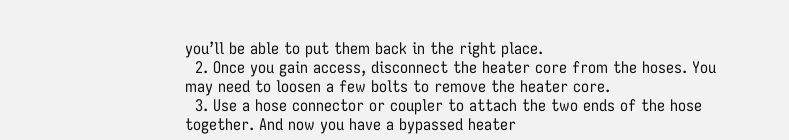you’ll be able to put them back in the right place.
  2. Once you gain access, disconnect the heater core from the hoses. You may need to loosen a few bolts to remove the heater core.
  3. Use a hose connector or coupler to attach the two ends of the hose together. And now you have a bypassed heater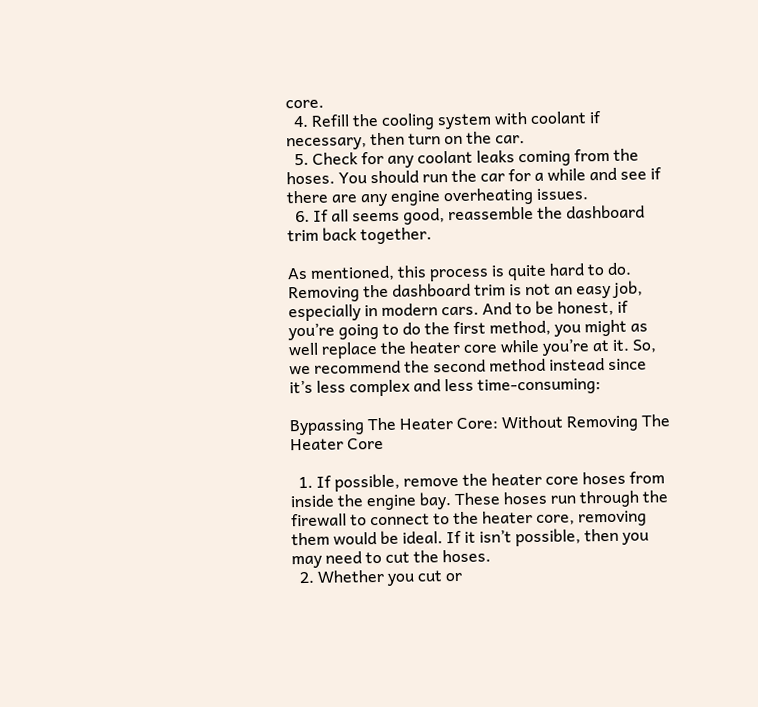core.
  4. Refill the cooling system with coolant if necessary, then turn on the car.
  5. Check for any coolant leaks coming from the hoses. You should run the car for a while and see if there are any engine overheating issues.
  6. If all seems good, reassemble the dashboard trim back together.

As mentioned, this process is quite hard to do. Removing the dashboard trim is not an easy job, especially in modern cars. And to be honest, if you’re going to do the first method, you might as well replace the heater core while you’re at it. So, we recommend the second method instead since it’s less complex and less time-consuming:

Bypassing The Heater Core: Without Removing The Heater Core

  1. If possible, remove the heater core hoses from inside the engine bay. These hoses run through the firewall to connect to the heater core, removing them would be ideal. If it isn’t possible, then you may need to cut the hoses.
  2. Whether you cut or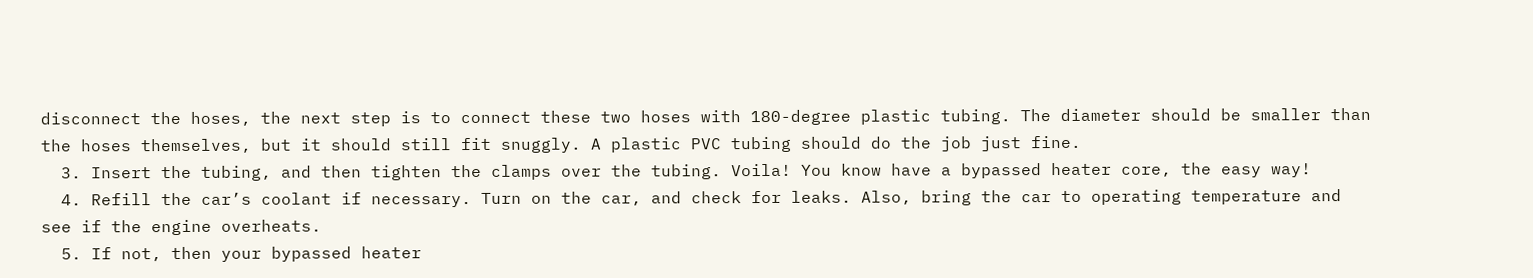disconnect the hoses, the next step is to connect these two hoses with 180-degree plastic tubing. The diameter should be smaller than the hoses themselves, but it should still fit snuggly. A plastic PVC tubing should do the job just fine.
  3. Insert the tubing, and then tighten the clamps over the tubing. Voila! You know have a bypassed heater core, the easy way!
  4. Refill the car’s coolant if necessary. Turn on the car, and check for leaks. Also, bring the car to operating temperature and see if the engine overheats.
  5. If not, then your bypassed heater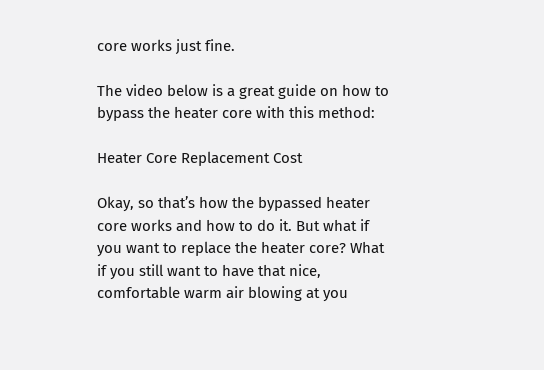core works just fine.

The video below is a great guide on how to bypass the heater core with this method:

Heater Core Replacement Cost

Okay, so that’s how the bypassed heater core works and how to do it. But what if you want to replace the heater core? What if you still want to have that nice, comfortable warm air blowing at you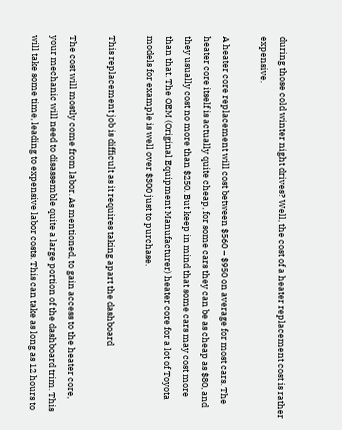during those cold winter night drives? Well, the cost of a heater replacement cost is rather expensive.

A heater core replacement will cost between $560 – $950 on average for most cars. The heater core itself is actually quite cheap, for some cars they can be as cheap as $80, and they usually cost no more than $250. But keep in mind that some cars may cost more than that. The OEM (Original Equipment Manufacturer) heater core for a lot of Toyota models for example is well over $300 just to purchase.

This replacement job is difficult as it requires taking apart the dashboard

The cost will mostly come from labor. As mentioned, to gain access to the heater core, your mechanic will need to disassemble quite a large portion of the dashboard trim. This will take some time, leading to expensive labor costs. This can take as long as 12 hours to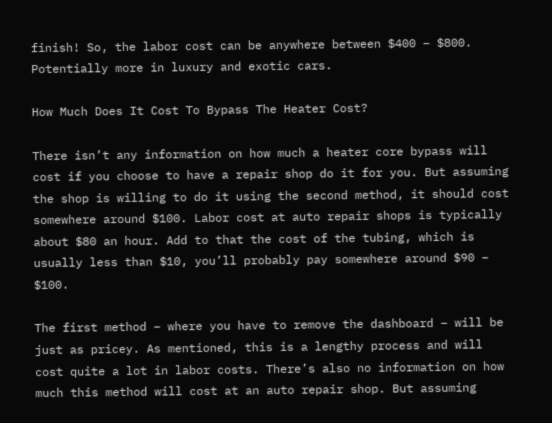finish! So, the labor cost can be anywhere between $400 – $800. Potentially more in luxury and exotic cars.

How Much Does It Cost To Bypass The Heater Cost?

There isn’t any information on how much a heater core bypass will cost if you choose to have a repair shop do it for you. But assuming the shop is willing to do it using the second method, it should cost somewhere around $100. Labor cost at auto repair shops is typically about $80 an hour. Add to that the cost of the tubing, which is usually less than $10, you’ll probably pay somewhere around $90 – $100.

The first method – where you have to remove the dashboard – will be just as pricey. As mentioned, this is a lengthy process and will cost quite a lot in labor costs. There’s also no information on how much this method will cost at an auto repair shop. But assuming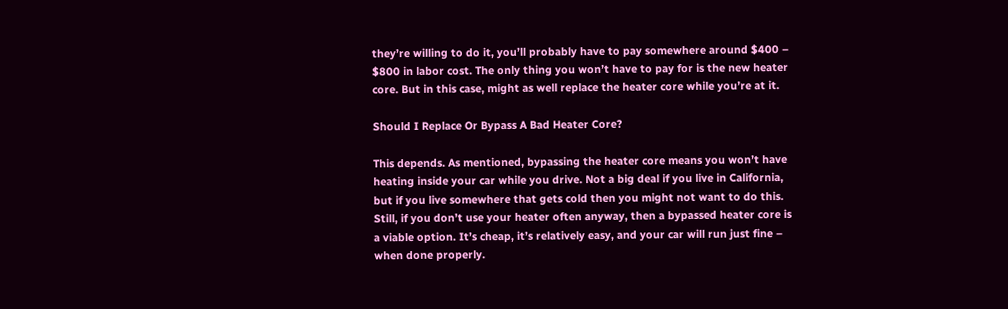they’re willing to do it, you’ll probably have to pay somewhere around $400 – $800 in labor cost. The only thing you won’t have to pay for is the new heater core. But in this case, might as well replace the heater core while you’re at it.

Should I Replace Or Bypass A Bad Heater Core?

This depends. As mentioned, bypassing the heater core means you won’t have heating inside your car while you drive. Not a big deal if you live in California, but if you live somewhere that gets cold then you might not want to do this. Still, if you don’t use your heater often anyway, then a bypassed heater core is a viable option. It’s cheap, it’s relatively easy, and your car will run just fine – when done properly.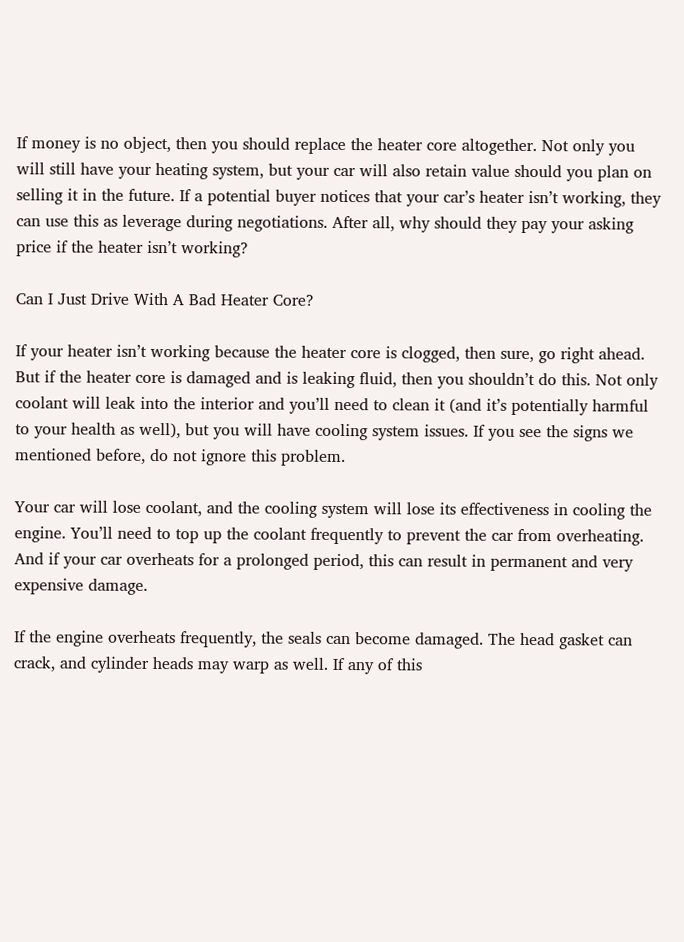If money is no object, then you should replace the heater core altogether. Not only you will still have your heating system, but your car will also retain value should you plan on selling it in the future. If a potential buyer notices that your car’s heater isn’t working, they can use this as leverage during negotiations. After all, why should they pay your asking price if the heater isn’t working?

Can I Just Drive With A Bad Heater Core?

If your heater isn’t working because the heater core is clogged, then sure, go right ahead. But if the heater core is damaged and is leaking fluid, then you shouldn’t do this. Not only coolant will leak into the interior and you’ll need to clean it (and it’s potentially harmful to your health as well), but you will have cooling system issues. If you see the signs we mentioned before, do not ignore this problem.

Your car will lose coolant, and the cooling system will lose its effectiveness in cooling the engine. You’ll need to top up the coolant frequently to prevent the car from overheating. And if your car overheats for a prolonged period, this can result in permanent and very expensive damage.

If the engine overheats frequently, the seals can become damaged. The head gasket can crack, and cylinder heads may warp as well. If any of this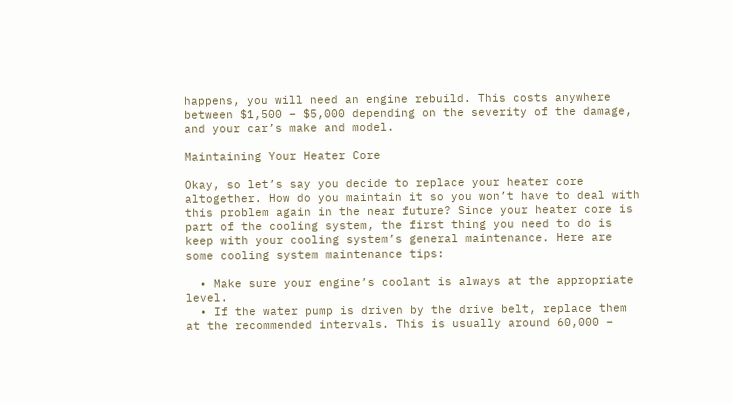happens, you will need an engine rebuild. This costs anywhere between $1,500 – $5,000 depending on the severity of the damage, and your car’s make and model.

Maintaining Your Heater Core

Okay, so let’s say you decide to replace your heater core altogether. How do you maintain it so you won’t have to deal with this problem again in the near future? Since your heater core is part of the cooling system, the first thing you need to do is keep with your cooling system’s general maintenance. Here are some cooling system maintenance tips:

  • Make sure your engine’s coolant is always at the appropriate level.
  • If the water pump is driven by the drive belt, replace them at the recommended intervals. This is usually around 60,000 –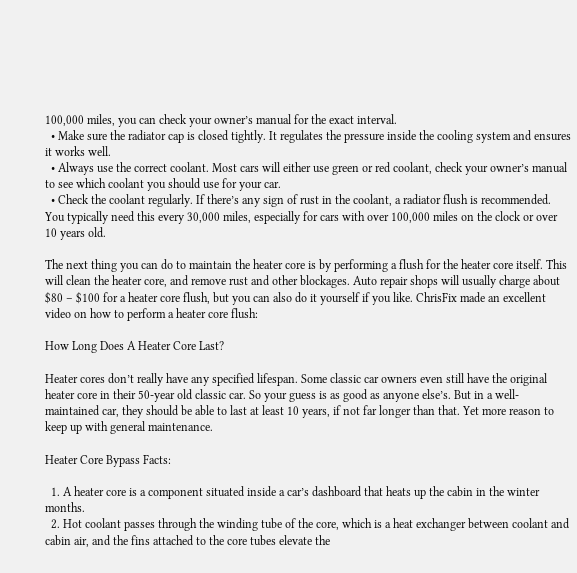100,000 miles, you can check your owner’s manual for the exact interval.
  • Make sure the radiator cap is closed tightly. It regulates the pressure inside the cooling system and ensures it works well.
  • Always use the correct coolant. Most cars will either use green or red coolant, check your owner’s manual to see which coolant you should use for your car.
  • Check the coolant regularly. If there’s any sign of rust in the coolant, a radiator flush is recommended. You typically need this every 30,000 miles, especially for cars with over 100,000 miles on the clock or over 10 years old.

The next thing you can do to maintain the heater core is by performing a flush for the heater core itself. This will clean the heater core, and remove rust and other blockages. Auto repair shops will usually charge about $80 – $100 for a heater core flush, but you can also do it yourself if you like. ChrisFix made an excellent video on how to perform a heater core flush:

How Long Does A Heater Core Last?

Heater cores don’t really have any specified lifespan. Some classic car owners even still have the original heater core in their 50-year old classic car. So your guess is as good as anyone else’s. But in a well-maintained car, they should be able to last at least 10 years, if not far longer than that. Yet more reason to keep up with general maintenance.

Heater Core Bypass Facts:

  1. A heater core is a component situated inside a car’s dashboard that heats up the cabin in the winter months.
  2. Hot coolant passes through the winding tube of the core, which is a heat exchanger between coolant and cabin air, and the fins attached to the core tubes elevate the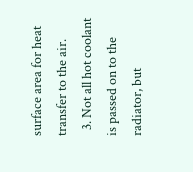surface area for heat transfer to the air.
  3. Not all hot coolant is passed on to the radiator, but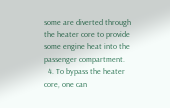some are diverted through the heater core to provide some engine heat into the passenger compartment.
  4. To bypass the heater core, one can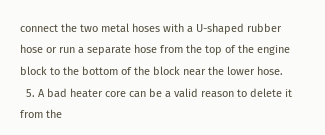connect the two metal hoses with a U-shaped rubber hose or run a separate hose from the top of the engine block to the bottom of the block near the lower hose.
  5. A bad heater core can be a valid reason to delete it from the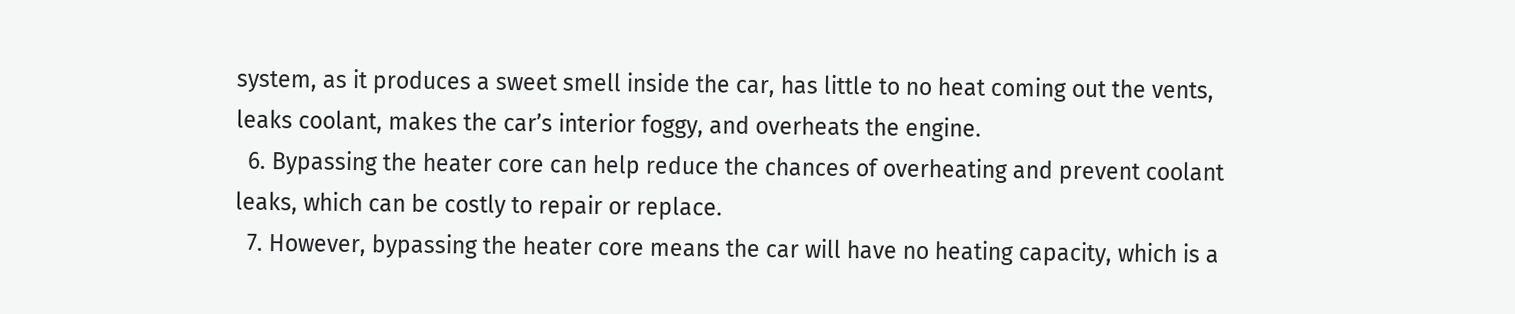system, as it produces a sweet smell inside the car, has little to no heat coming out the vents, leaks coolant, makes the car’s interior foggy, and overheats the engine.
  6. Bypassing the heater core can help reduce the chances of overheating and prevent coolant leaks, which can be costly to repair or replace.
  7. However, bypassing the heater core means the car will have no heating capacity, which is a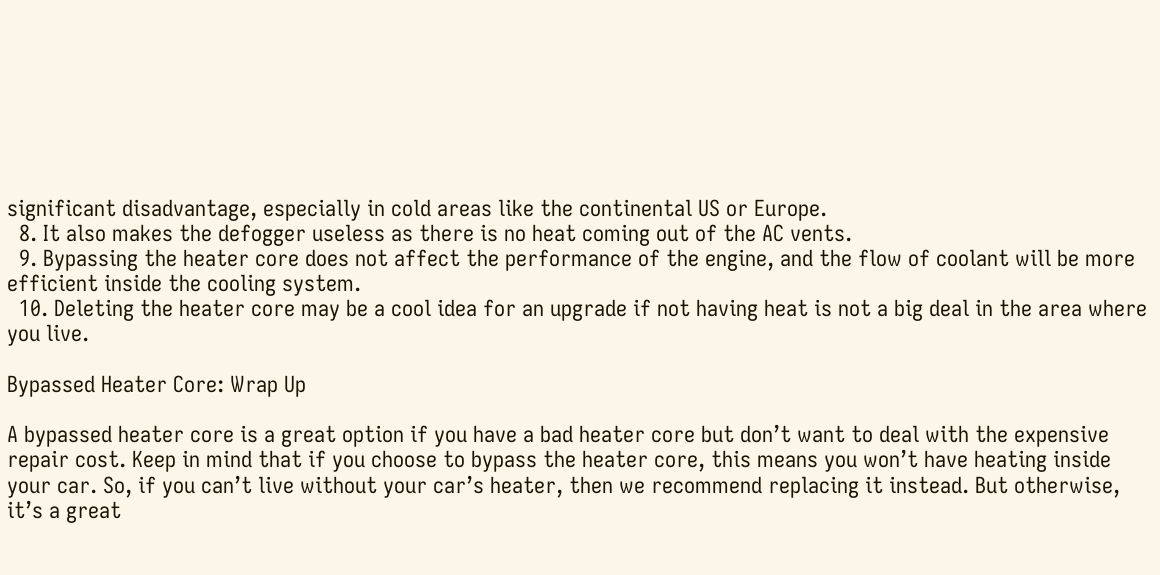significant disadvantage, especially in cold areas like the continental US or Europe.
  8. It also makes the defogger useless as there is no heat coming out of the AC vents.
  9. Bypassing the heater core does not affect the performance of the engine, and the flow of coolant will be more efficient inside the cooling system.
  10. Deleting the heater core may be a cool idea for an upgrade if not having heat is not a big deal in the area where you live.

Bypassed Heater Core: Wrap Up

A bypassed heater core is a great option if you have a bad heater core but don’t want to deal with the expensive repair cost. Keep in mind that if you choose to bypass the heater core, this means you won’t have heating inside your car. So, if you can’t live without your car’s heater, then we recommend replacing it instead. But otherwise, it’s a great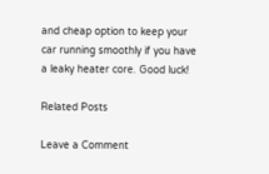and cheap option to keep your car running smoothly if you have a leaky heater core. Good luck!

Related Posts

Leave a Comment